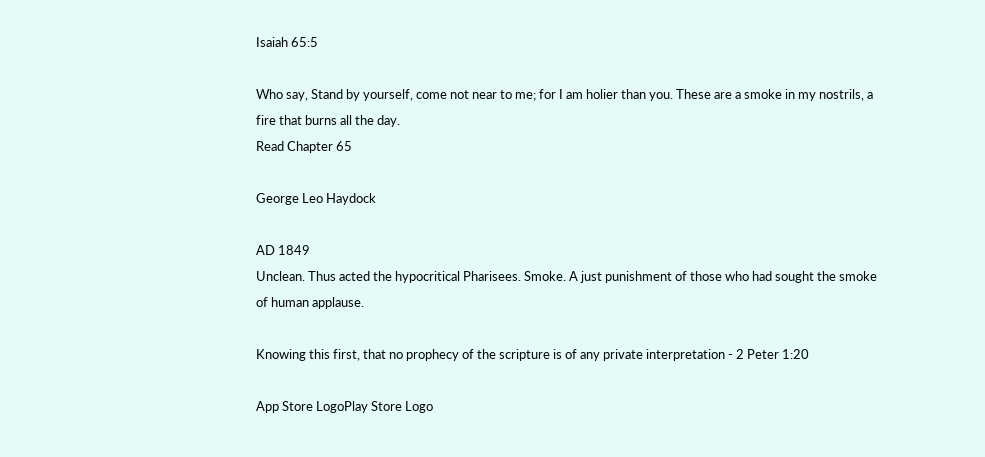Isaiah 65:5

Who say, Stand by yourself, come not near to me; for I am holier than you. These are a smoke in my nostrils, a fire that burns all the day.
Read Chapter 65

George Leo Haydock

AD 1849
Unclean. Thus acted the hypocritical Pharisees. Smoke. A just punishment of those who had sought the smoke of human applause.

Knowing this first, that no prophecy of the scripture is of any private interpretation - 2 Peter 1:20

App Store LogoPlay Store Logo